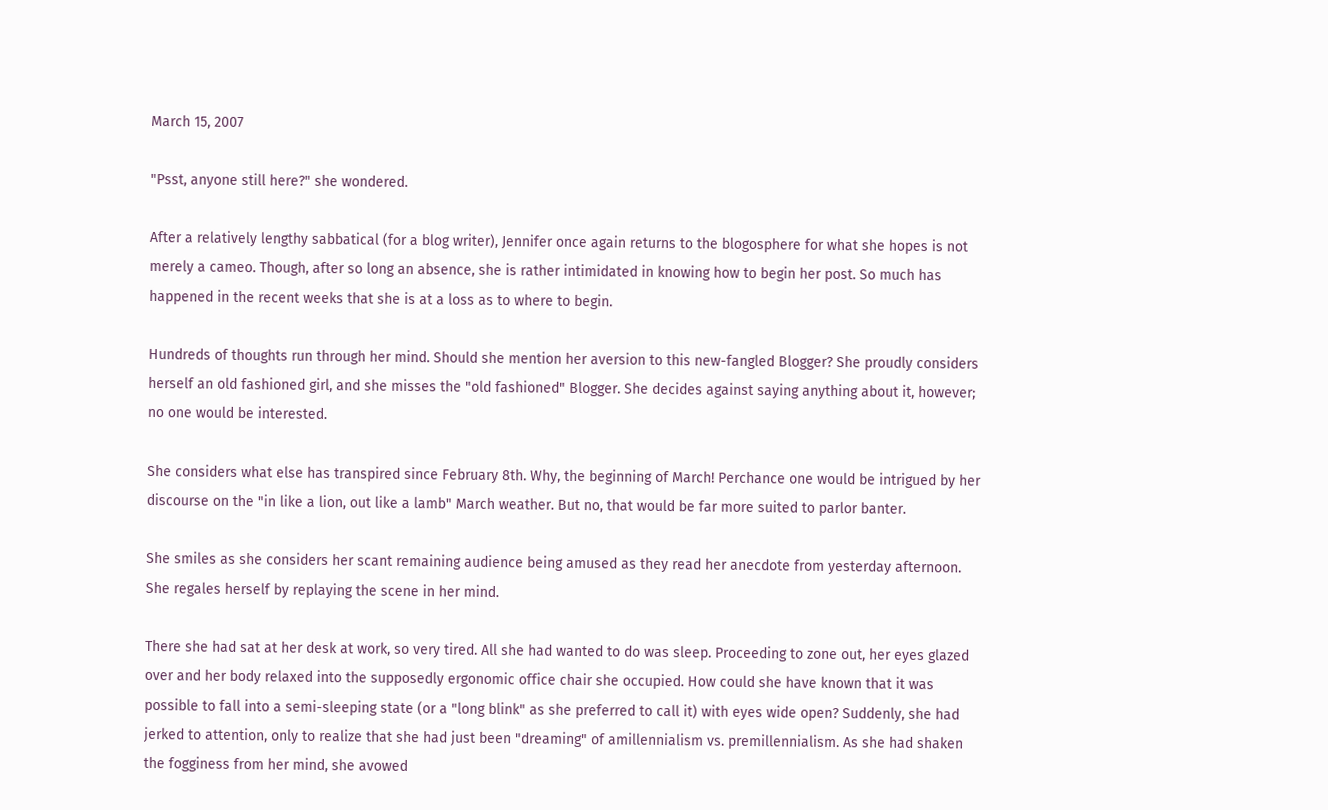March 15, 2007

"Psst, anyone still here?" she wondered.

After a relatively lengthy sabbatical (for a blog writer), Jennifer once again returns to the blogosphere for what she hopes is not merely a cameo. Though, after so long an absence, she is rather intimidated in knowing how to begin her post. So much has happened in the recent weeks that she is at a loss as to where to begin.

Hundreds of thoughts run through her mind. Should she mention her aversion to this new-fangled Blogger? She proudly considers herself an old fashioned girl, and she misses the "old fashioned" Blogger. She decides against saying anything about it, however; no one would be interested.

She considers what else has transpired since February 8th. Why, the beginning of March! Perchance one would be intrigued by her discourse on the "in like a lion, out like a lamb" March weather. But no, that would be far more suited to parlor banter.

She smiles as she considers her scant remaining audience being amused as they read her anecdote from yesterday afternoon. She regales herself by replaying the scene in her mind.

There she had sat at her desk at work, so very tired. All she had wanted to do was sleep. Proceeding to zone out, her eyes glazed over and her body relaxed into the supposedly ergonomic office chair she occupied. How could she have known that it was possible to fall into a semi-sleeping state (or a "long blink" as she preferred to call it) with eyes wide open? Suddenly, she had jerked to attention, only to realize that she had just been "dreaming" of amillennialism vs. premillennialism. As she had shaken the fogginess from her mind, she avowed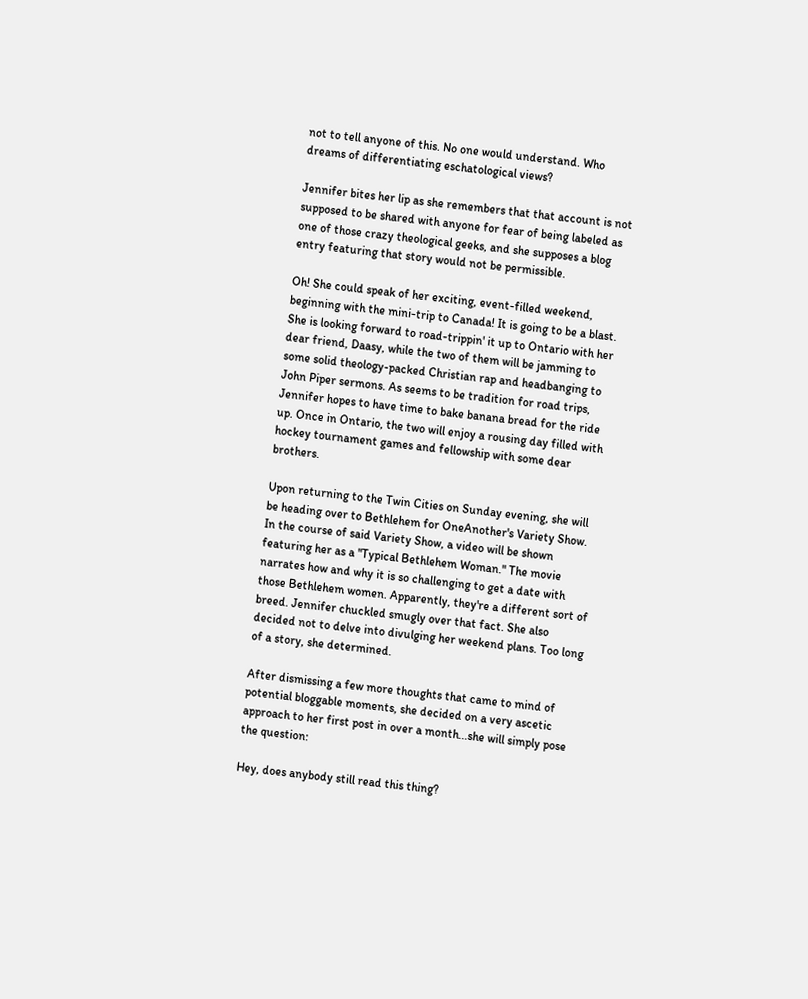not to tell anyone of this. No one would understand. Who dreams of differentiating eschatological views?

Jennifer bites her lip as she remembers that that account is not supposed to be shared with anyone for fear of being labeled as one of those crazy theological geeks, and she supposes a blog entry featuring that story would not be permissible.

Oh! She could speak of her exciting, event-filled weekend, beginning with the mini-trip to Canada! It is going to be a blast. She is looking forward to road-trippin' it up to Ontario with her dear friend, Daasy, while the two of them will be jamming to some solid theology-packed Christian rap and headbanging to John Piper sermons. As seems to be tradition for road trips, Jennifer hopes to have time to bake banana bread for the ride up. Once in Ontario, the two will enjoy a rousing day filled with hockey tournament games and fellowship with some dear brothers.

Upon returning to the Twin Cities on Sunday evening, she will be heading over to Bethlehem for OneAnother's Variety Show. In the course of said Variety Show, a video will be shown featuring her as a "Typical Bethlehem Woman." The movie narrates how and why it is so challenging to get a date with those Bethlehem women. Apparently, they're a different sort of breed. Jennifer chuckled smugly over that fact. She also decided not to delve into divulging her weekend plans. Too long of a story, she determined.

After dismissing a few more thoughts that came to mind of potential bloggable moments, she decided on a very ascetic approach to her first post in over a month...she will simply pose the question:

Hey, does anybody still read this thing?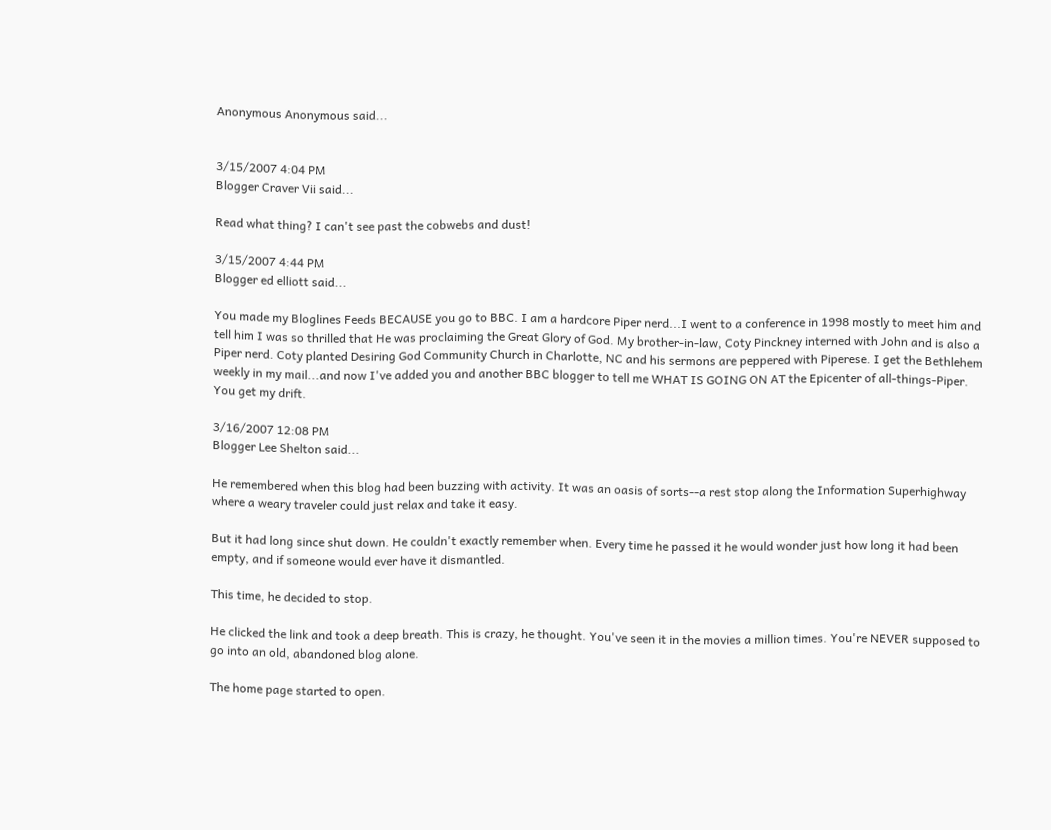Anonymous Anonymous said...


3/15/2007 4:04 PM
Blogger Craver Vii said...

Read what thing? I can't see past the cobwebs and dust!

3/15/2007 4:44 PM
Blogger ed elliott said...

You made my Bloglines Feeds BECAUSE you go to BBC. I am a hardcore Piper nerd...I went to a conference in 1998 mostly to meet him and tell him I was so thrilled that He was proclaiming the Great Glory of God. My brother-in-law, Coty Pinckney interned with John and is also a Piper nerd. Coty planted Desiring God Community Church in Charlotte, NC and his sermons are peppered with Piperese. I get the Bethlehem weekly in my mail...and now I've added you and another BBC blogger to tell me WHAT IS GOING ON AT the Epicenter of all-things-Piper. You get my drift.

3/16/2007 12:08 PM
Blogger Lee Shelton said...

He remembered when this blog had been buzzing with activity. It was an oasis of sorts--a rest stop along the Information Superhighway where a weary traveler could just relax and take it easy.

But it had long since shut down. He couldn't exactly remember when. Every time he passed it he would wonder just how long it had been empty, and if someone would ever have it dismantled.

This time, he decided to stop.

He clicked the link and took a deep breath. This is crazy, he thought. You've seen it in the movies a million times. You're NEVER supposed to go into an old, abandoned blog alone.

The home page started to open.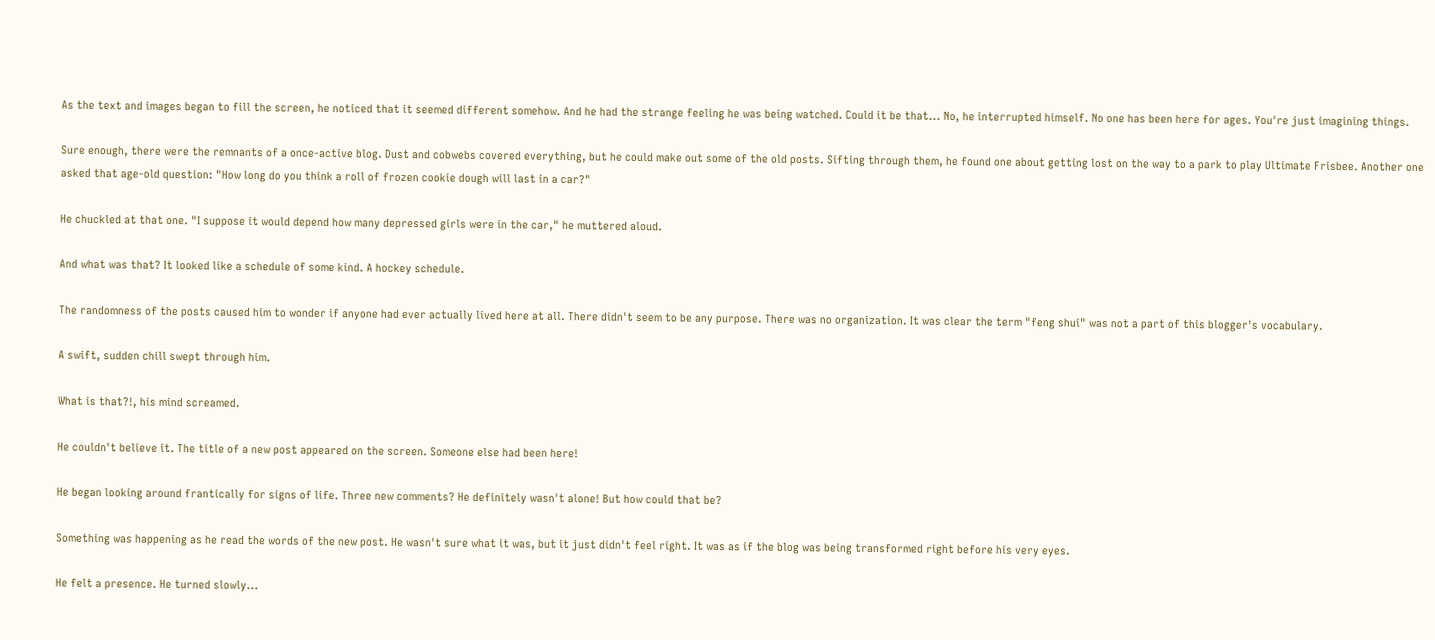As the text and images began to fill the screen, he noticed that it seemed different somehow. And he had the strange feeling he was being watched. Could it be that... No, he interrupted himself. No one has been here for ages. You're just imagining things.

Sure enough, there were the remnants of a once-active blog. Dust and cobwebs covered everything, but he could make out some of the old posts. Sifting through them, he found one about getting lost on the way to a park to play Ultimate Frisbee. Another one asked that age-old question: "How long do you think a roll of frozen cookie dough will last in a car?"

He chuckled at that one. "I suppose it would depend how many depressed girls were in the car," he muttered aloud.

And what was that? It looked like a schedule of some kind. A hockey schedule.

The randomness of the posts caused him to wonder if anyone had ever actually lived here at all. There didn't seem to be any purpose. There was no organization. It was clear the term "feng shui" was not a part of this blogger's vocabulary.

A swift, sudden chill swept through him.

What is that?!, his mind screamed.

He couldn't believe it. The title of a new post appeared on the screen. Someone else had been here!

He began looking around frantically for signs of life. Three new comments? He definitely wasn't alone! But how could that be?

Something was happening as he read the words of the new post. He wasn't sure what it was, but it just didn't feel right. It was as if the blog was being transformed right before his very eyes.

He felt a presence. He turned slowly...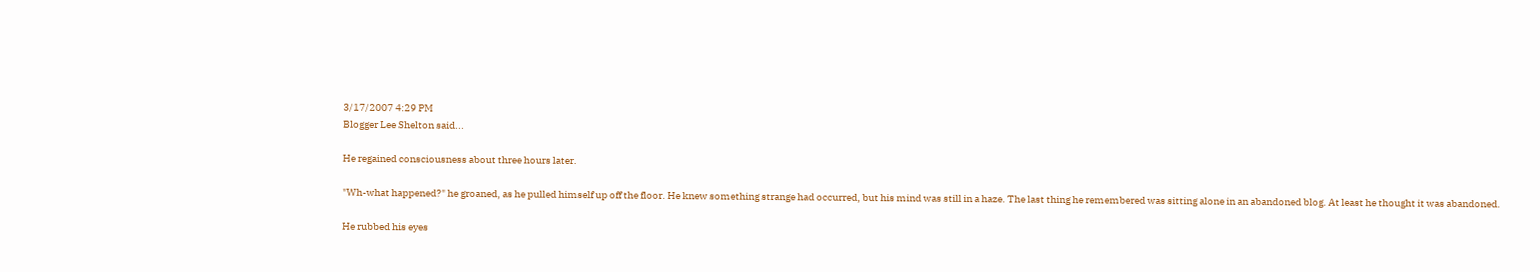3/17/2007 4:29 PM
Blogger Lee Shelton said...

He regained consciousness about three hours later.

"Wh-what happened?" he groaned, as he pulled himself up off the floor. He knew something strange had occurred, but his mind was still in a haze. The last thing he remembered was sitting alone in an abandoned blog. At least he thought it was abandoned.

He rubbed his eyes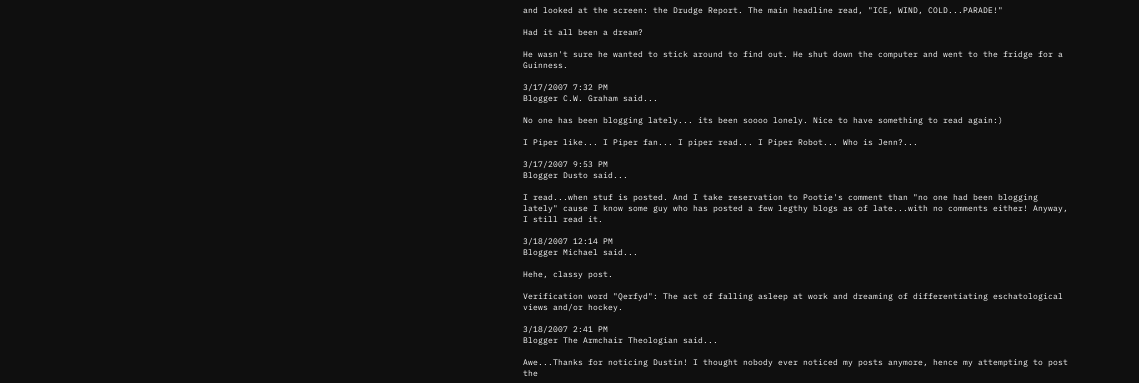and looked at the screen: the Drudge Report. The main headline read, "ICE, WIND, COLD...PARADE!"

Had it all been a dream?

He wasn't sure he wanted to stick around to find out. He shut down the computer and went to the fridge for a Guinness.

3/17/2007 7:32 PM
Blogger C.W. Graham said...

No one has been blogging lately... its been soooo lonely. Nice to have something to read again:)

I Piper like... I Piper fan... I piper read... I Piper Robot... Who is Jenn?...

3/17/2007 9:53 PM
Blogger Dusto said...

I read...when stuf is posted. And I take reservation to Pootie's comment than "no one had been blogging lately" cause I know some guy who has posted a few legthy blogs as of late...with no comments either! Anyway, I still read it.

3/18/2007 12:14 PM
Blogger Michael said...

Hehe, classy post.

Verification word "Qerfyd": The act of falling asleep at work and dreaming of differentiating eschatological views and/or hockey.

3/18/2007 2:41 PM
Blogger The Armchair Theologian said...

Awe...Thanks for noticing Dustin! I thought nobody ever noticed my posts anymore, hence my attempting to post the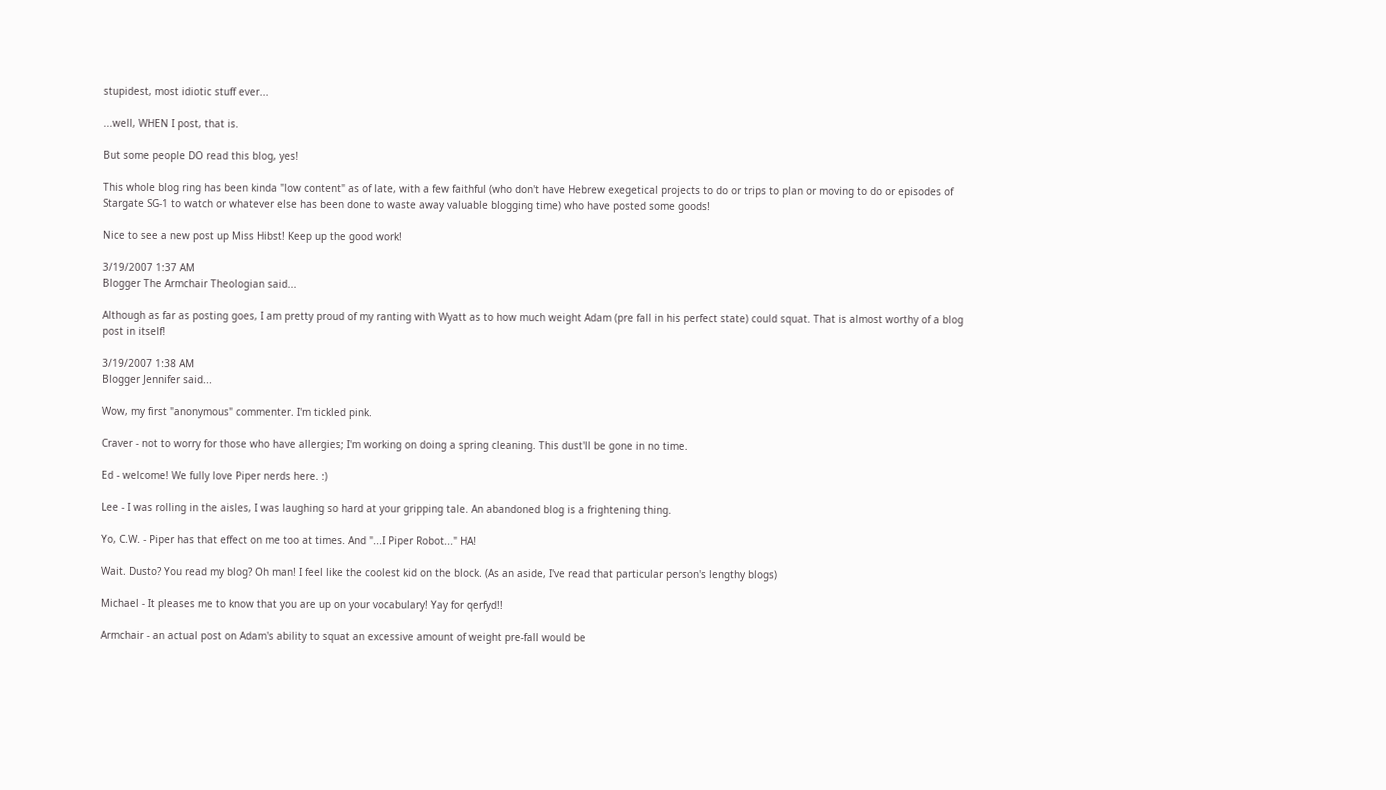stupidest, most idiotic stuff ever...

...well, WHEN I post, that is.

But some people DO read this blog, yes!

This whole blog ring has been kinda "low content" as of late, with a few faithful (who don't have Hebrew exegetical projects to do or trips to plan or moving to do or episodes of Stargate SG-1 to watch or whatever else has been done to waste away valuable blogging time) who have posted some goods!

Nice to see a new post up Miss Hibst! Keep up the good work!

3/19/2007 1:37 AM
Blogger The Armchair Theologian said...

Although as far as posting goes, I am pretty proud of my ranting with Wyatt as to how much weight Adam (pre fall in his perfect state) could squat. That is almost worthy of a blog post in itself!

3/19/2007 1:38 AM
Blogger Jennifer said...

Wow, my first "anonymous" commenter. I'm tickled pink.

Craver - not to worry for those who have allergies; I'm working on doing a spring cleaning. This dust'll be gone in no time.

Ed - welcome! We fully love Piper nerds here. :)

Lee - I was rolling in the aisles, I was laughing so hard at your gripping tale. An abandoned blog is a frightening thing.

Yo, C.W. - Piper has that effect on me too at times. And "...I Piper Robot..." HA!

Wait. Dusto? You read my blog? Oh man! I feel like the coolest kid on the block. (As an aside, I've read that particular person's lengthy blogs)

Michael - It pleases me to know that you are up on your vocabulary! Yay for qerfyd!!

Armchair - an actual post on Adam's ability to squat an excessive amount of weight pre-fall would be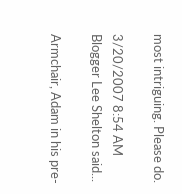most intriguing. Please do.

3/20/2007 8:54 AM
Blogger Lee Shelton said...

Armchair, Adam in his pre-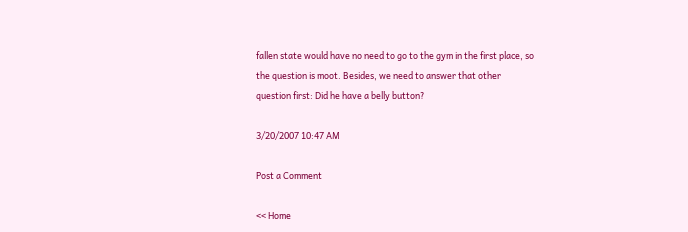fallen state would have no need to go to the gym in the first place, so the question is moot. Besides, we need to answer that other question first: Did he have a belly button?

3/20/2007 10:47 AM

Post a Comment

<< Home